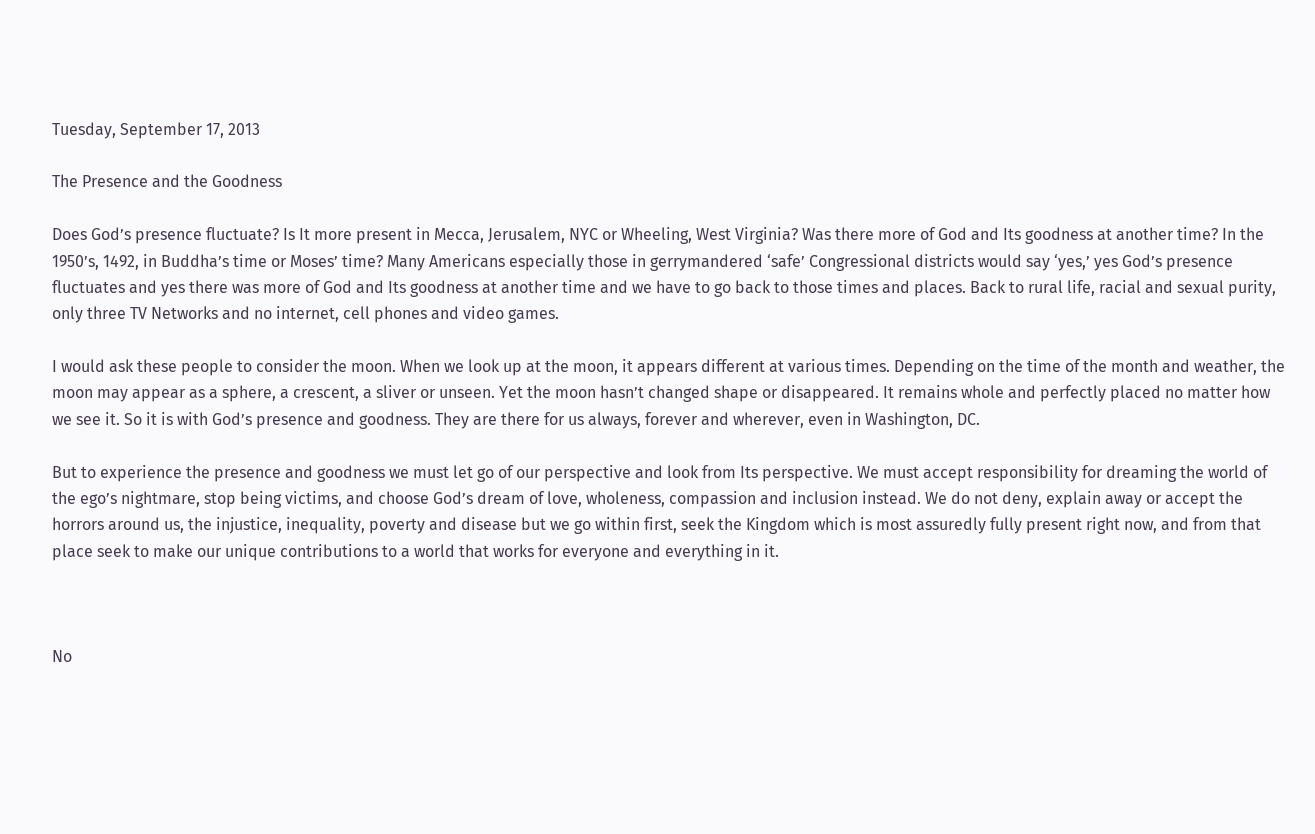Tuesday, September 17, 2013

The Presence and the Goodness

Does God’s presence fluctuate? Is It more present in Mecca, Jerusalem, NYC or Wheeling, West Virginia? Was there more of God and Its goodness at another time? In the 1950’s, 1492, in Buddha’s time or Moses’ time? Many Americans especially those in gerrymandered ‘safe’ Congressional districts would say ‘yes,’ yes God’s presence fluctuates and yes there was more of God and Its goodness at another time and we have to go back to those times and places. Back to rural life, racial and sexual purity, only three TV Networks and no internet, cell phones and video games.

I would ask these people to consider the moon. When we look up at the moon, it appears different at various times. Depending on the time of the month and weather, the moon may appear as a sphere, a crescent, a sliver or unseen. Yet the moon hasn’t changed shape or disappeared. It remains whole and perfectly placed no matter how we see it. So it is with God’s presence and goodness. They are there for us always, forever and wherever, even in Washington, DC.

But to experience the presence and goodness we must let go of our perspective and look from Its perspective. We must accept responsibility for dreaming the world of the ego’s nightmare, stop being victims, and choose God’s dream of love, wholeness, compassion and inclusion instead. We do not deny, explain away or accept the horrors around us, the injustice, inequality, poverty and disease but we go within first, seek the Kingdom which is most assuredly fully present right now, and from that place seek to make our unique contributions to a world that works for everyone and everything in it.



No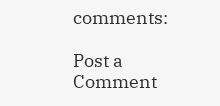comments:

Post a Comment